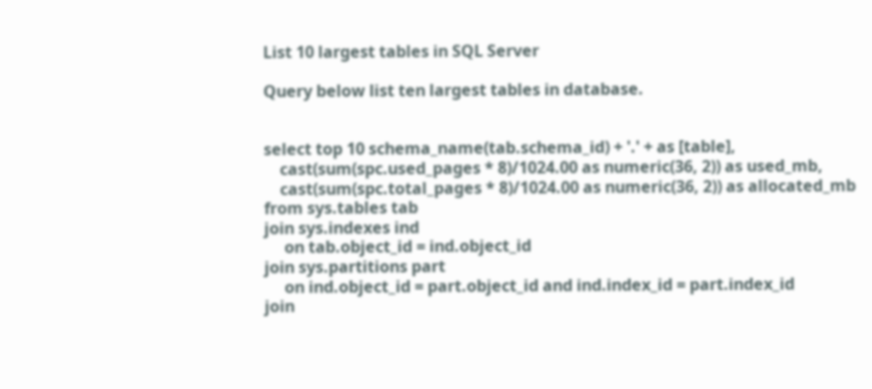List 10 largest tables in SQL Server

Query below list ten largest tables in database.


select top 10 schema_name(tab.schema_id) + '.' + as [table],
    cast(sum(spc.used_pages * 8)/1024.00 as numeric(36, 2)) as used_mb,
    cast(sum(spc.total_pages * 8)/1024.00 as numeric(36, 2)) as allocated_mb
from sys.tables tab
join sys.indexes ind
     on tab.object_id = ind.object_id
join sys.partitions part
     on ind.object_id = part.object_id and ind.index_id = part.index_id
join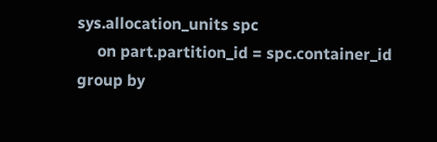sys.allocation_units spc
     on part.partition_id = spc.container_id
group by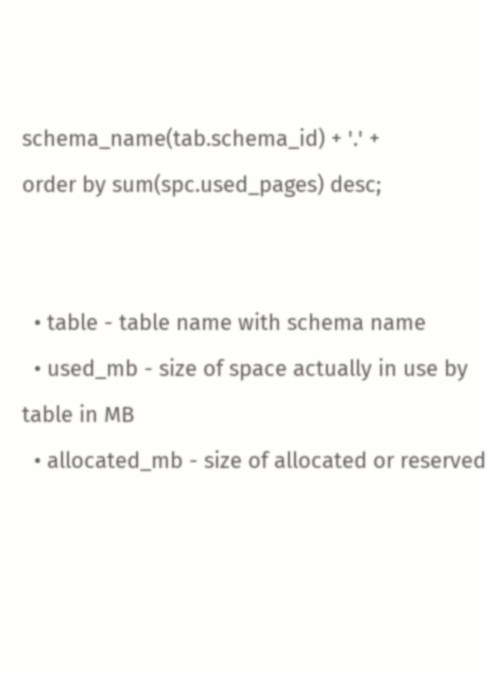schema_name(tab.schema_id) + '.' +
order by sum(spc.used_pages) desc;


  • table - table name with schema name
  • used_mb - size of space actually in use by table in MB
  • allocated_mb - size of allocated or reserved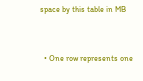space by this table in MB


  • One row represents one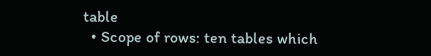table
  • Scope of rows: ten tables which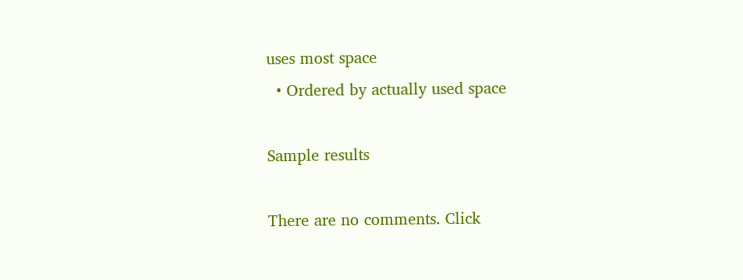uses most space
  • Ordered by actually used space

Sample results

There are no comments. Click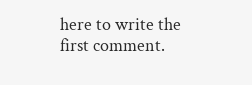here to write the first comment.